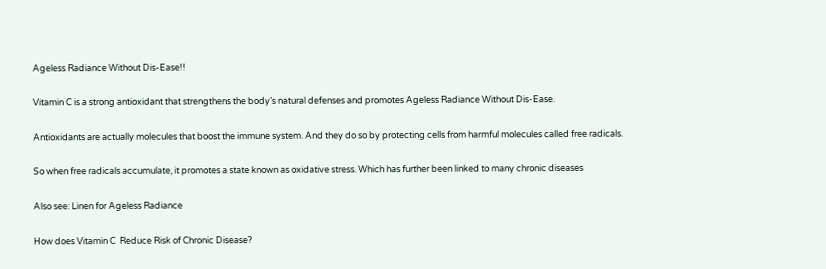Ageless Radiance Without Dis-Ease!!

Vitamin C is a strong antioxidant that strengthens the body’s natural defenses and promotes Ageless Radiance Without Dis-Ease.

Antioxidants are actually molecules that boost the immune system. And they do so by protecting cells from harmful molecules called free radicals.

So when free radicals accumulate, it promotes a state known as oxidative stress. Which has further been linked to many chronic diseases

Also see: Linen for Ageless Radiance

How does Vitamin C  Reduce Risk of Chronic Disease?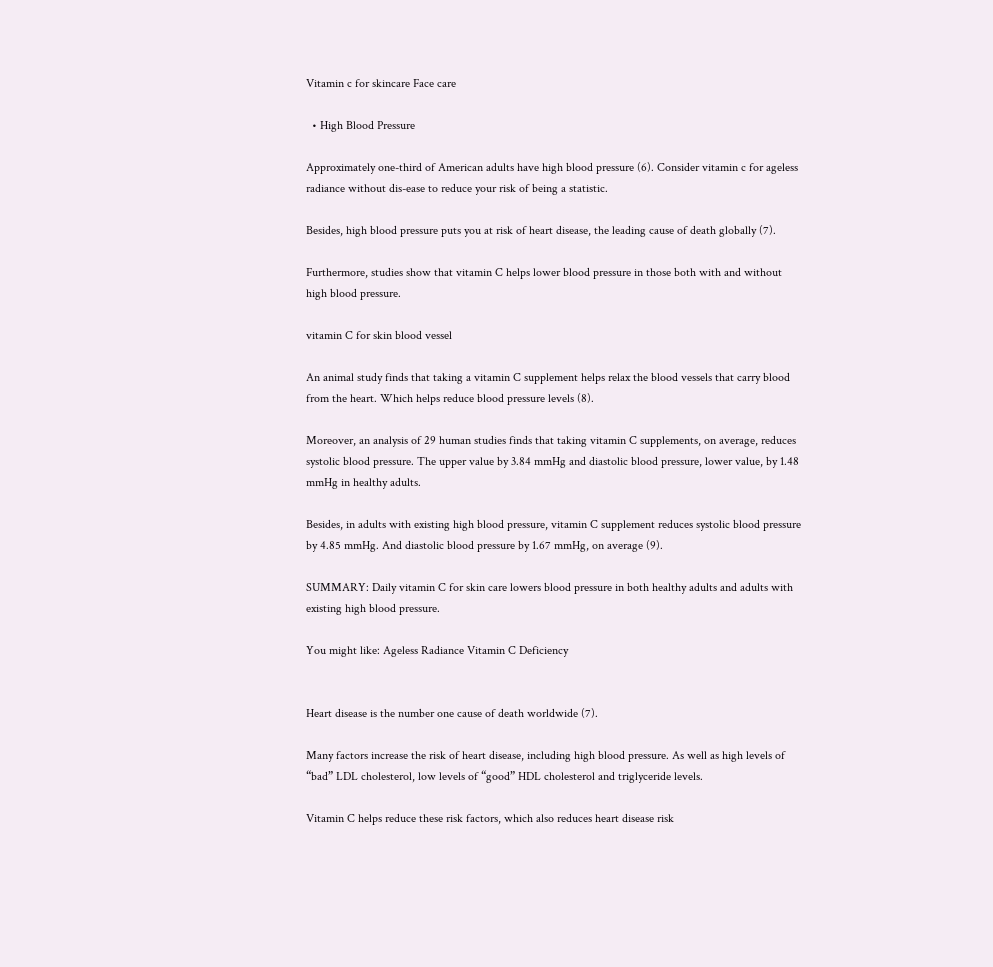Vitamin c for skincare Face care

  • High Blood Pressure

Approximately one-third of American adults have high blood pressure (6). Consider vitamin c for ageless radiance without dis-ease to reduce your risk of being a statistic.

Besides, high blood pressure puts you at risk of heart disease, the leading cause of death globally (7).

Furthermore, studies show that vitamin C helps lower blood pressure in those both with and without high blood pressure.

vitamin C for skin blood vessel

An animal study finds that taking a vitamin C supplement helps relax the blood vessels that carry blood from the heart. Which helps reduce blood pressure levels (8).

Moreover, an analysis of 29 human studies finds that taking vitamin C supplements, on average, reduces systolic blood pressure. The upper value by 3.84 mmHg and diastolic blood pressure, lower value, by 1.48 mmHg in healthy adults.

Besides, in adults with existing high blood pressure, vitamin C supplement reduces systolic blood pressure by 4.85 mmHg. And diastolic blood pressure by 1.67 mmHg, on average (9).

SUMMARY: Daily vitamin C for skin care lowers blood pressure in both healthy adults and adults with existing high blood pressure.

You might like: Ageless Radiance Vitamin C Deficiency


Heart disease is the number one cause of death worldwide (7).

Many factors increase the risk of heart disease, including high blood pressure. As well as high levels of “bad” LDL cholesterol, low levels of “good” HDL cholesterol and triglyceride levels.

Vitamin C helps reduce these risk factors, which also reduces heart disease risk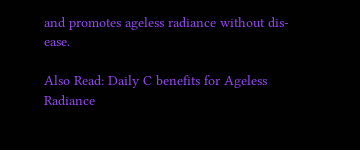and promotes ageless radiance without dis-ease.

Also Read: Daily C benefits for Ageless Radiance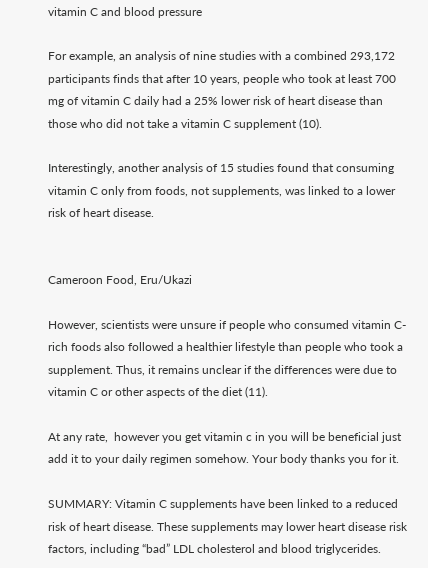vitamin C and blood pressure

For example, an analysis of nine studies with a combined 293,172 participants finds that after 10 years, people who took at least 700 mg of vitamin C daily had a 25% lower risk of heart disease than those who did not take a vitamin C supplement (10).

Interestingly, another analysis of 15 studies found that consuming vitamin C only from foods, not supplements, was linked to a lower risk of heart disease.


Cameroon Food, Eru/Ukazi

However, scientists were unsure if people who consumed vitamin C-rich foods also followed a healthier lifestyle than people who took a supplement. Thus, it remains unclear if the differences were due to vitamin C or other aspects of the diet (11).

At any rate,  however you get vitamin c in you will be beneficial just add it to your daily regimen somehow. Your body thanks you for it.

SUMMARY: Vitamin C supplements have been linked to a reduced risk of heart disease. These supplements may lower heart disease risk factors, including “bad” LDL cholesterol and blood triglycerides.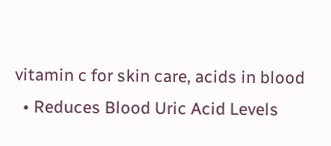vitamin c for skin care, acids in blood
  • Reduces Blood Uric Acid Levels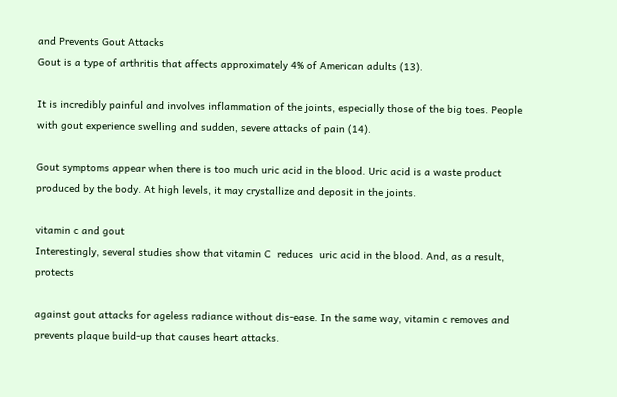and Prevents Gout Attacks
Gout is a type of arthritis that affects approximately 4% of American adults (13).

It is incredibly painful and involves inflammation of the joints, especially those of the big toes. People with gout experience swelling and sudden, severe attacks of pain (14).

Gout symptoms appear when there is too much uric acid in the blood. Uric acid is a waste product produced by the body. At high levels, it may crystallize and deposit in the joints.

vitamin c and gout
Interestingly, several studies show that vitamin C  reduces  uric acid in the blood. And, as a result, protects

against gout attacks for ageless radiance without dis-ease. In the same way, vitamin c removes and prevents plaque build-up that causes heart attacks.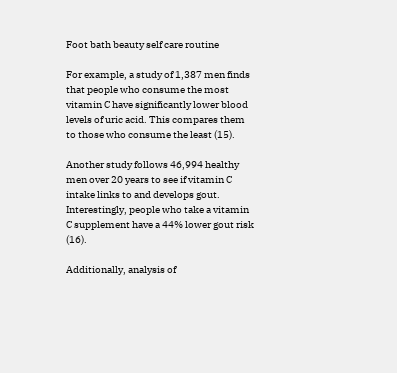Foot bath beauty self care routine

For example, a study of 1,387 men finds that people who consume the most vitamin C have significantly lower blood levels of uric acid. This compares them to those who consume the least (15).

Another study follows 46,994 healthy men over 20 years to see if vitamin C intake links to and develops gout. Interestingly, people who take a vitamin C supplement have a 44% lower gout risk (16).

Additionally, analysis of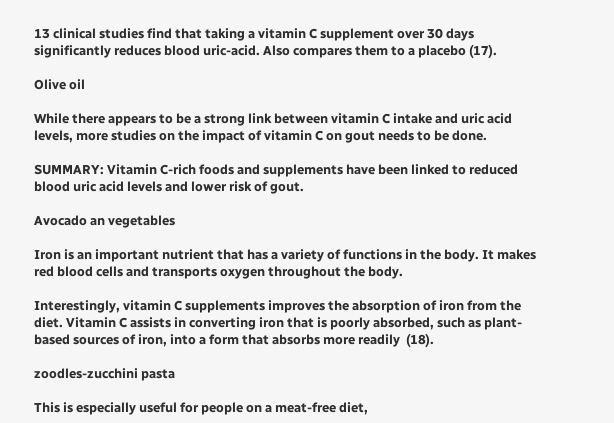13 clinical studies find that taking a vitamin C supplement over 30 days significantly reduces blood uric-acid. Also compares them to a placebo (17).

Olive oil

While there appears to be a strong link between vitamin C intake and uric acid levels, more studies on the impact of vitamin C on gout needs to be done.

SUMMARY: Vitamin C-rich foods and supplements have been linked to reduced blood uric acid levels and lower risk of gout.

Avocado an vegetables

Iron is an important nutrient that has a variety of functions in the body. It makes red blood cells and transports oxygen throughout the body.

Interestingly, vitamin C supplements improves the absorption of iron from the diet. Vitamin C assists in converting iron that is poorly absorbed, such as plant-based sources of iron, into a form that absorbs more readily  (18).

zoodles-zucchini pasta

This is especially useful for people on a meat-free diet,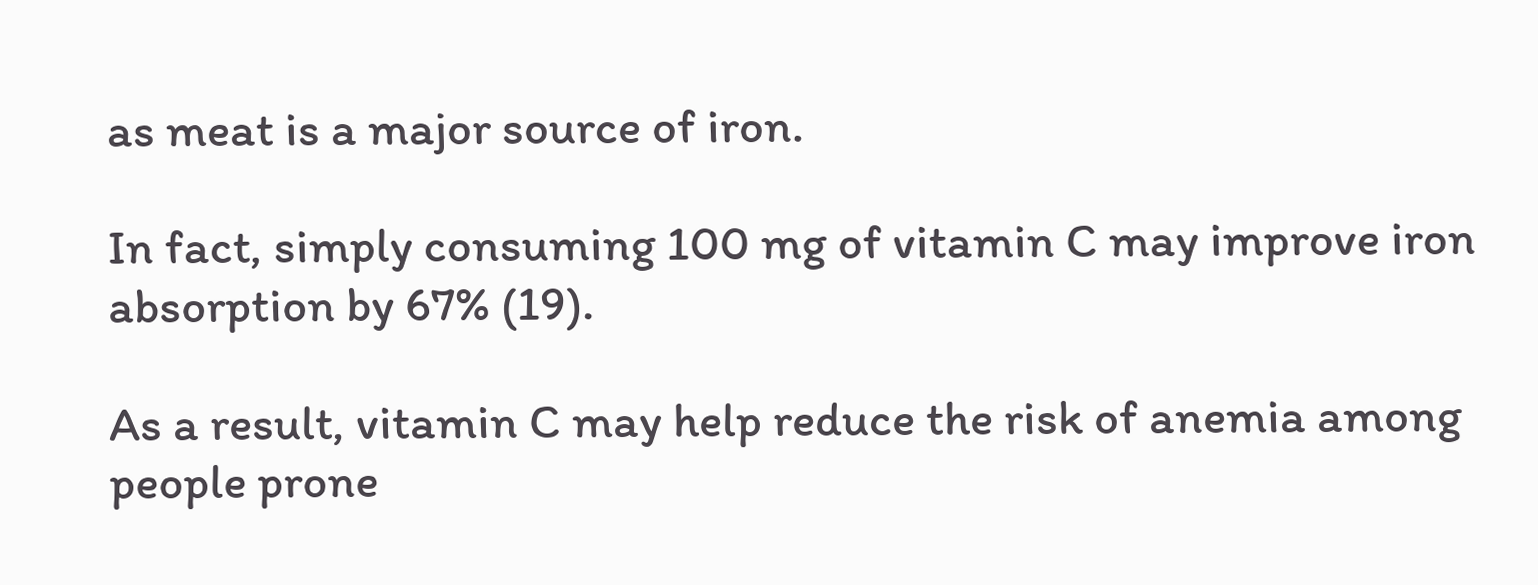as meat is a major source of iron.

In fact, simply consuming 100 mg of vitamin C may improve iron absorption by 67% (19).

As a result, vitamin C may help reduce the risk of anemia among people prone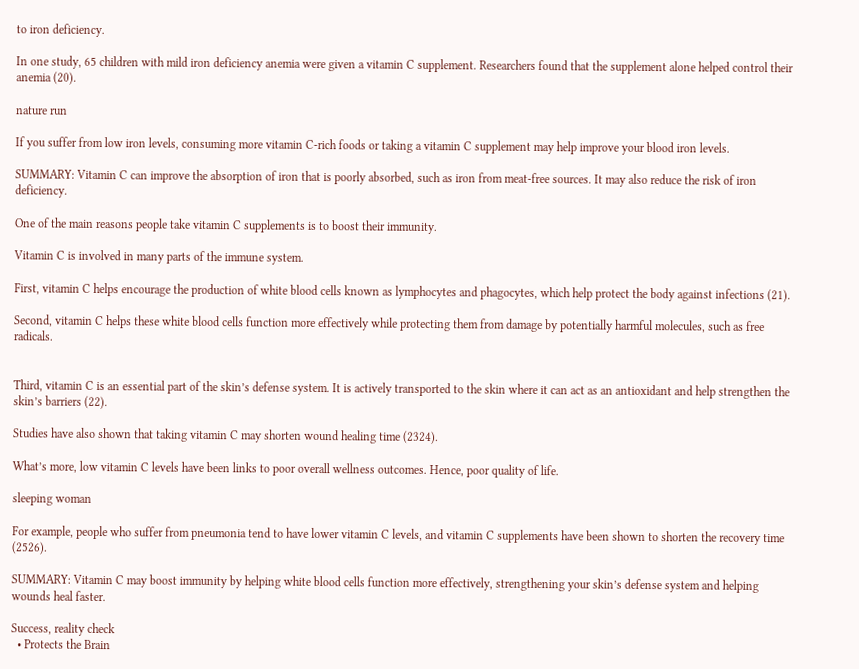to iron deficiency.

In one study, 65 children with mild iron deficiency anemia were given a vitamin C supplement. Researchers found that the supplement alone helped control their anemia (20).

nature run

If you suffer from low iron levels, consuming more vitamin C-rich foods or taking a vitamin C supplement may help improve your blood iron levels.

SUMMARY: Vitamin C can improve the absorption of iron that is poorly absorbed, such as iron from meat-free sources. It may also reduce the risk of iron deficiency.

One of the main reasons people take vitamin C supplements is to boost their immunity.

Vitamin C is involved in many parts of the immune system.

First, vitamin C helps encourage the production of white blood cells known as lymphocytes and phagocytes, which help protect the body against infections (21).

Second, vitamin C helps these white blood cells function more effectively while protecting them from damage by potentially harmful molecules, such as free radicals.


Third, vitamin C is an essential part of the skin’s defense system. It is actively transported to the skin where it can act as an antioxidant and help strengthen the skin’s barriers (22).

Studies have also shown that taking vitamin C may shorten wound healing time (2324).

What’s more, low vitamin C levels have been links to poor overall wellness outcomes. Hence, poor quality of life.

sleeping woman

For example, people who suffer from pneumonia tend to have lower vitamin C levels, and vitamin C supplements have been shown to shorten the recovery time (2526).

SUMMARY: Vitamin C may boost immunity by helping white blood cells function more effectively, strengthening your skin’s defense system and helping wounds heal faster.

Success, reality check
  • Protects the Brain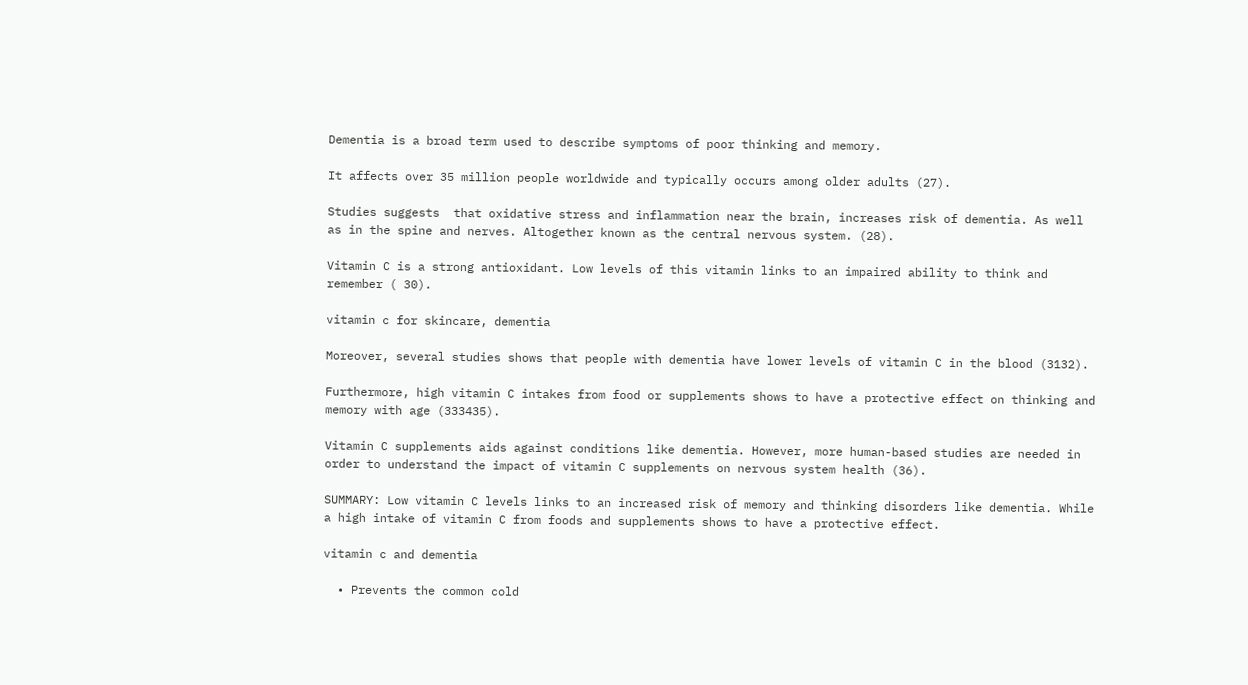Dementia is a broad term used to describe symptoms of poor thinking and memory.

It affects over 35 million people worldwide and typically occurs among older adults (27).

Studies suggests  that oxidative stress and inflammation near the brain, increases risk of dementia. As well as in the spine and nerves. Altogether known as the central nervous system. (28).

Vitamin C is a strong antioxidant. Low levels of this vitamin links to an impaired ability to think and remember ( 30).

vitamin c for skincare, dementia

Moreover, several studies shows that people with dementia have lower levels of vitamin C in the blood (3132).

Furthermore, high vitamin C intakes from food or supplements shows to have a protective effect on thinking and memory with age (333435).

Vitamin C supplements aids against conditions like dementia. However, more human-based studies are needed in order to understand the impact of vitamin C supplements on nervous system health (36).

SUMMARY: Low vitamin C levels links to an increased risk of memory and thinking disorders like dementia. While a high intake of vitamin C from foods and supplements shows to have a protective effect.

vitamin c and dementia

  • Prevents the common cold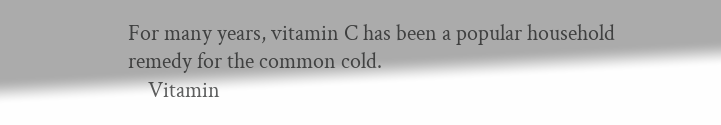For many years, vitamin C has been a popular household remedy for the common cold.
    Vitamin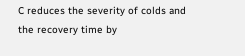C reduces the severity of colds and the recovery time by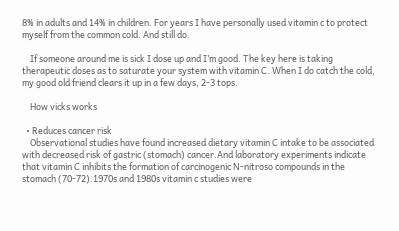8% in adults and 14% in children. For years I have personally used vitamin c to protect myself from the common cold. And still do.

    If someone around me is sick I dose up and I’m good. The key here is taking therapeutic doses as to saturate your system with vitamin C. When I do catch the cold, my good old friend clears it up in a few days, 2-3 tops.

    How vicks works

  • Reduces cancer risk
    Observational studies have found increased dietary vitamin C intake to be associated with decreased risk of gastric (stomach) cancer.And laboratory experiments indicate that vitamin C inhibits the formation of carcinogenic N-nitroso compounds in the stomach (70-72).1970s and 1980s vitamin c studies were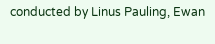conducted by Linus Pauling, Ewan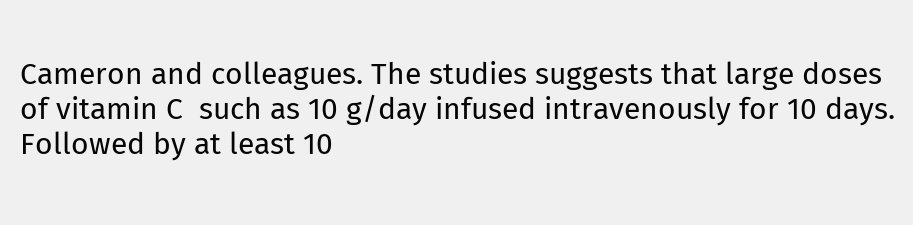Cameron and colleagues. The studies suggests that large doses of vitamin C  such as 10 g/day infused intravenously for 10 days. Followed by at least 10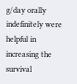g/day orally indefinitely were helpful in increasing the survival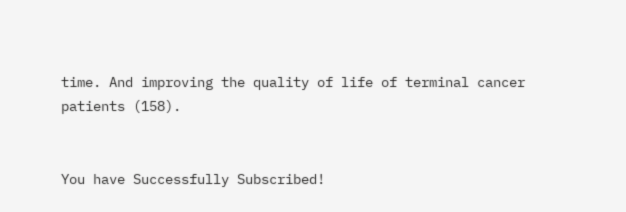time. And improving the quality of life of terminal cancer patients (158).


You have Successfully Subscribed!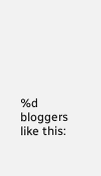%d bloggers like this: